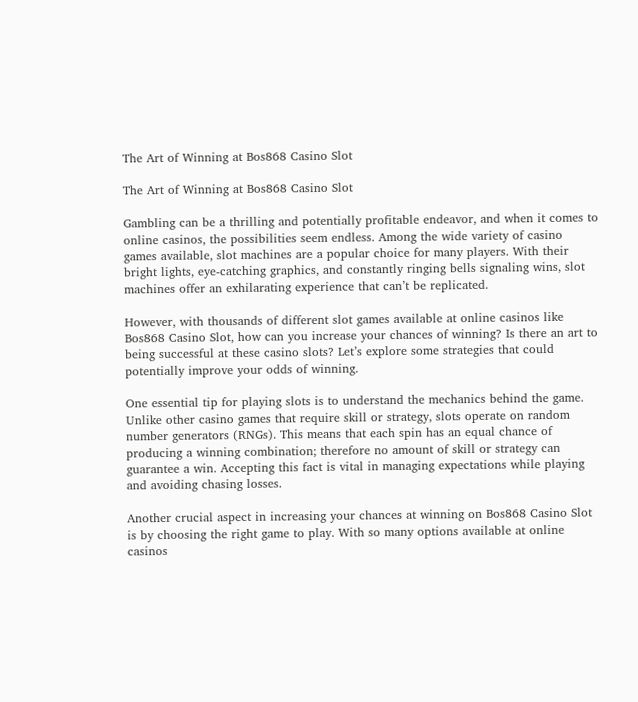The Art of Winning at Bos868 Casino Slot

The Art of Winning at Bos868 Casino Slot

Gambling can be a thrilling and potentially profitable endeavor, and when it comes to online casinos, the possibilities seem endless. Among the wide variety of casino games available, slot machines are a popular choice for many players. With their bright lights, eye-catching graphics, and constantly ringing bells signaling wins, slot machines offer an exhilarating experience that can’t be replicated.

However, with thousands of different slot games available at online casinos like Bos868 Casino Slot, how can you increase your chances of winning? Is there an art to being successful at these casino slots? Let’s explore some strategies that could potentially improve your odds of winning.

One essential tip for playing slots is to understand the mechanics behind the game. Unlike other casino games that require skill or strategy, slots operate on random number generators (RNGs). This means that each spin has an equal chance of producing a winning combination; therefore no amount of skill or strategy can guarantee a win. Accepting this fact is vital in managing expectations while playing and avoiding chasing losses.

Another crucial aspect in increasing your chances at winning on Bos868 Casino Slot is by choosing the right game to play. With so many options available at online casinos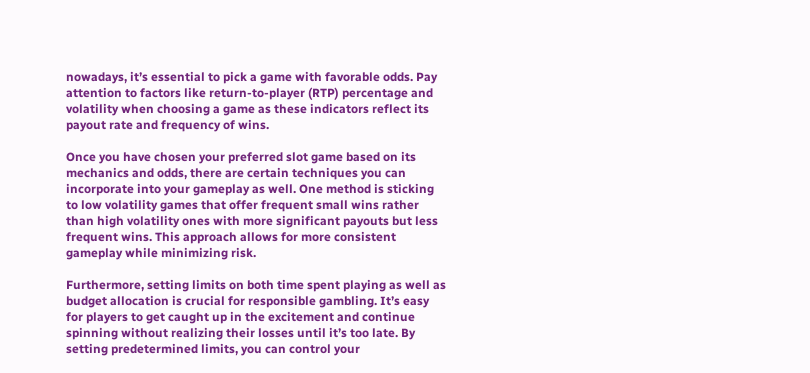nowadays, it’s essential to pick a game with favorable odds. Pay attention to factors like return-to-player (RTP) percentage and volatility when choosing a game as these indicators reflect its payout rate and frequency of wins.

Once you have chosen your preferred slot game based on its mechanics and odds, there are certain techniques you can incorporate into your gameplay as well. One method is sticking to low volatility games that offer frequent small wins rather than high volatility ones with more significant payouts but less frequent wins. This approach allows for more consistent gameplay while minimizing risk.

Furthermore, setting limits on both time spent playing as well as budget allocation is crucial for responsible gambling. It’s easy for players to get caught up in the excitement and continue spinning without realizing their losses until it’s too late. By setting predetermined limits, you can control your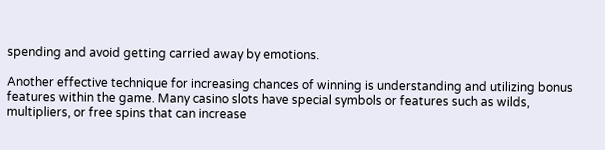spending and avoid getting carried away by emotions.

Another effective technique for increasing chances of winning is understanding and utilizing bonus features within the game. Many casino slots have special symbols or features such as wilds, multipliers, or free spins that can increase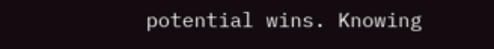potential wins. Knowing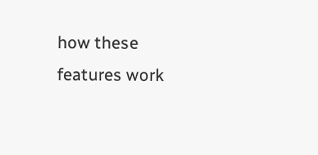how these features work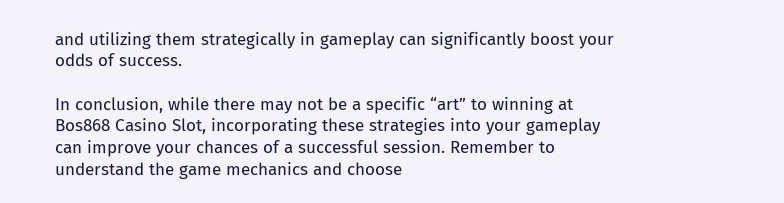and utilizing them strategically in gameplay can significantly boost your odds of success.

In conclusion, while there may not be a specific “art” to winning at Bos868 Casino Slot, incorporating these strategies into your gameplay can improve your chances of a successful session. Remember to understand the game mechanics and choose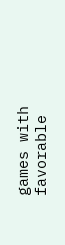games with favorable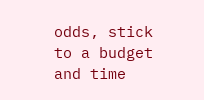odds, stick to a budget and time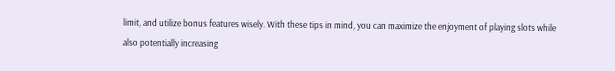limit, and utilize bonus features wisely. With these tips in mind, you can maximize the enjoyment of playing slots while also potentially increasing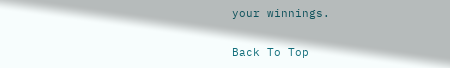your winnings.

Back To Top